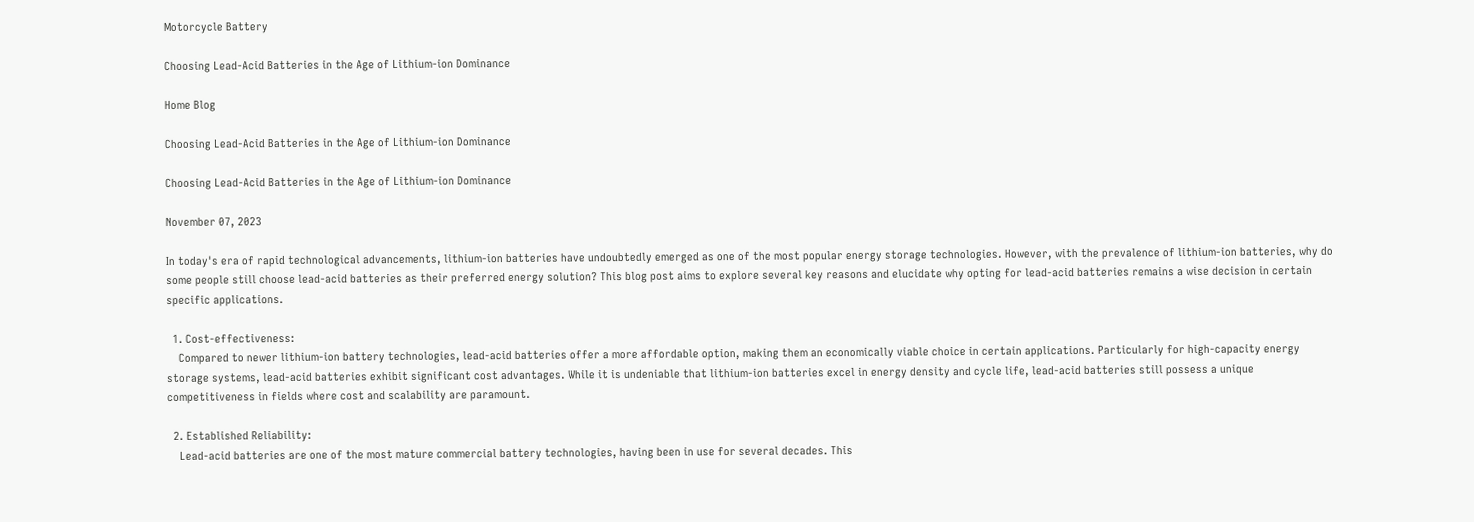Motorcycle Battery

Choosing Lead-Acid Batteries in the Age of Lithium-ion Dominance

Home Blog

Choosing Lead-Acid Batteries in the Age of Lithium-ion Dominance

Choosing Lead-Acid Batteries in the Age of Lithium-ion Dominance

November 07, 2023

In today's era of rapid technological advancements, lithium-ion batteries have undoubtedly emerged as one of the most popular energy storage technologies. However, with the prevalence of lithium-ion batteries, why do some people still choose lead-acid batteries as their preferred energy solution? This blog post aims to explore several key reasons and elucidate why opting for lead-acid batteries remains a wise decision in certain specific applications.

  1. Cost-effectiveness:
    Compared to newer lithium-ion battery technologies, lead-acid batteries offer a more affordable option, making them an economically viable choice in certain applications. Particularly for high-capacity energy storage systems, lead-acid batteries exhibit significant cost advantages. While it is undeniable that lithium-ion batteries excel in energy density and cycle life, lead-acid batteries still possess a unique competitiveness in fields where cost and scalability are paramount.

  2. Established Reliability:
    Lead-acid batteries are one of the most mature commercial battery technologies, having been in use for several decades. This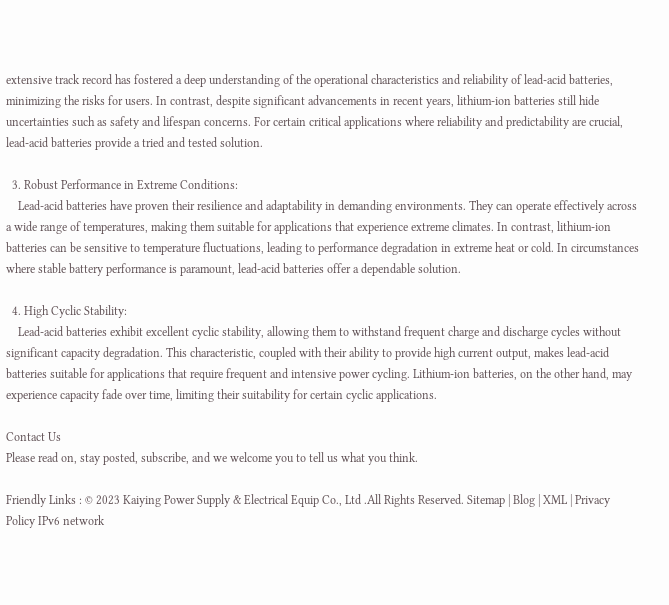extensive track record has fostered a deep understanding of the operational characteristics and reliability of lead-acid batteries, minimizing the risks for users. In contrast, despite significant advancements in recent years, lithium-ion batteries still hide uncertainties such as safety and lifespan concerns. For certain critical applications where reliability and predictability are crucial, lead-acid batteries provide a tried and tested solution.

  3. Robust Performance in Extreme Conditions:
    Lead-acid batteries have proven their resilience and adaptability in demanding environments. They can operate effectively across a wide range of temperatures, making them suitable for applications that experience extreme climates. In contrast, lithium-ion batteries can be sensitive to temperature fluctuations, leading to performance degradation in extreme heat or cold. In circumstances where stable battery performance is paramount, lead-acid batteries offer a dependable solution.

  4. High Cyclic Stability:
    Lead-acid batteries exhibit excellent cyclic stability, allowing them to withstand frequent charge and discharge cycles without significant capacity degradation. This characteristic, coupled with their ability to provide high current output, makes lead-acid batteries suitable for applications that require frequent and intensive power cycling. Lithium-ion batteries, on the other hand, may experience capacity fade over time, limiting their suitability for certain cyclic applications.

Contact Us
Please read on, stay posted, subscribe, and we welcome you to tell us what you think.

Friendly Links : © 2023 Kaiying Power Supply & Electrical Equip Co., Ltd .All Rights Reserved. Sitemap | Blog | XML | Privacy Policy IPv6 network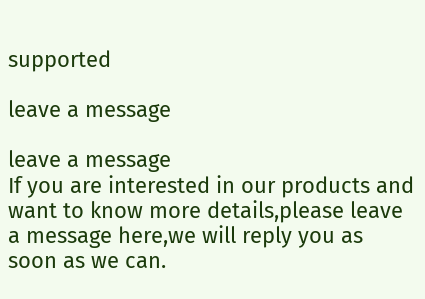supported

leave a message

leave a message
If you are interested in our products and want to know more details,please leave a message here,we will reply you as soon as we can.